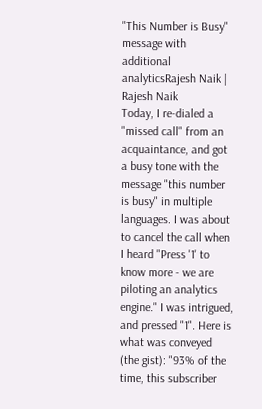"This Number is Busy" message with additional analyticsRajesh Naik | Rajesh Naik
Today, I re-dialed a "missed call" from an acquaintance, and got a busy tone with the message "this number is busy" in multiple languages. I was about to cancel the call when I heard "Press '1' to know more - we are piloting an analytics engine." I was intrigued, and pressed "1". Here is what was conveyed (the gist): "93% of the time, this subscriber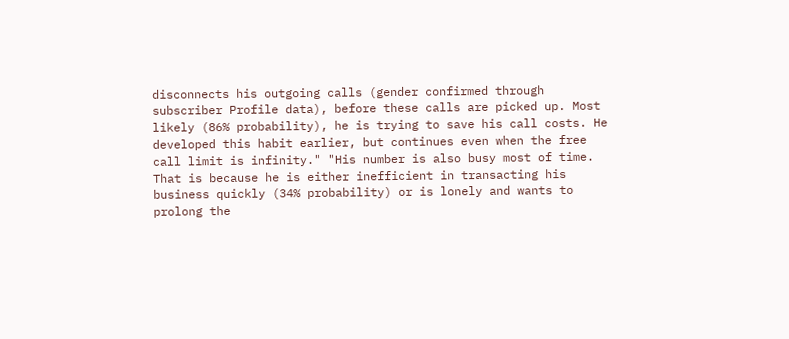disconnects his outgoing calls (gender confirmed through subscriber Profile data), before these calls are picked up. Most likely (86% probability), he is trying to save his call costs. He developed this habit earlier, but continues even when the free call limit is infinity." "His number is also busy most of time. That is because he is either inefficient in transacting his business quickly (34% probability) or is lonely and wants to prolong the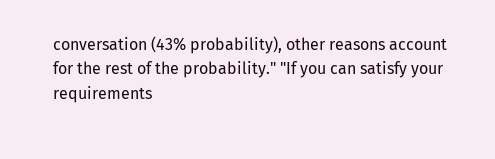conversation (43% probability), other reasons account for the rest of the probability." "If you can satisfy your requirements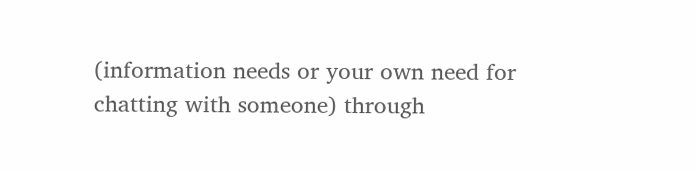(information needs or your own need for chatting with someone) through